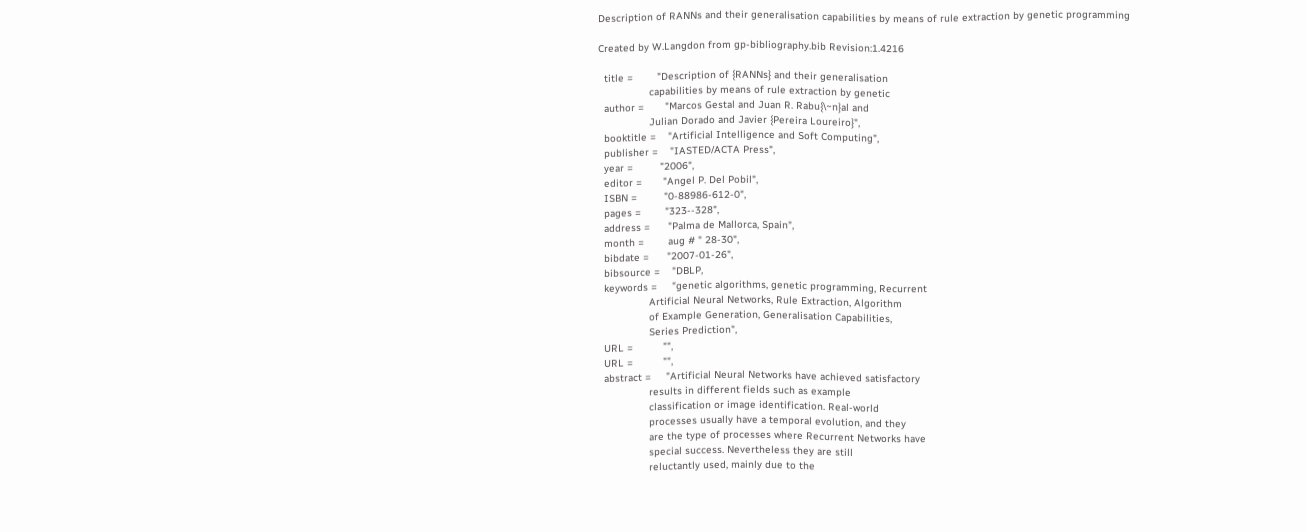Description of RANNs and their generalisation capabilities by means of rule extraction by genetic programming

Created by W.Langdon from gp-bibliography.bib Revision:1.4216

  title =        "Description of {RANNs} and their generalisation
                 capabilities by means of rule extraction by genetic
  author =       "Marcos Gestal and Juan R. Rabu{\~n}al and
                 Julian Dorado and Javier {Pereira Loureiro}",
  booktitle =    "Artificial Intelligence and Soft Computing",
  publisher =    "IASTED/ACTA Press",
  year =         "2006",
  editor =       "Angel P. Del Pobil",
  ISBN =         "0-88986-612-0",
  pages =        "323--328",
  address =      "Palma de Mallorca, Spain",
  month =        aug # " 28-30",
  bibdate =      "2007-01-26",
  bibsource =    "DBLP,
  keywords =     "genetic algorithms, genetic programming, Recurrent
                 Artificial Neural Networks, Rule Extraction, Algorithm
                 of Example Generation, Generalisation Capabilities,
                 Series Prediction",
  URL =          "",
  URL =          "",
  abstract =     "Artificial Neural Networks have achieved satisfactory
                 results in different fields such as example
                 classification or image identification. Real-world
                 processes usually have a temporal evolution, and they
                 are the type of processes where Recurrent Networks have
                 special success. Nevertheless they are still
                 reluctantly used, mainly due to the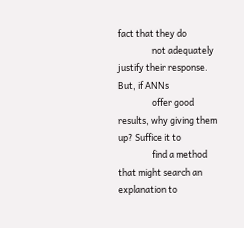fact that they do
                 not adequately justify their response. But, if ANNs
                 offer good results, why giving them up? Suffice it to
                 find a method that might search an explanation to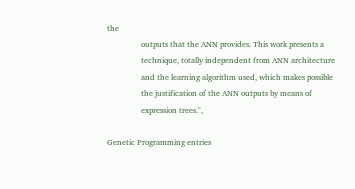the
                 outputs that the ANN provides. This work presents a
                 technique, totally independent from ANN architecture
                 and the learning algorithm used, which makes possible
                 the justification of the ANN outputs by means of
                 expression trees.",

Genetic Programming entries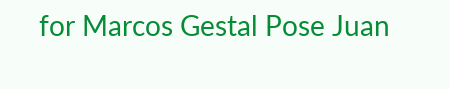for Marcos Gestal Pose Juan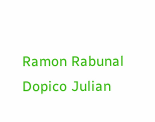Ramon Rabunal Dopico Julian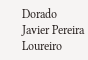Dorado Javier Pereira Loureiro